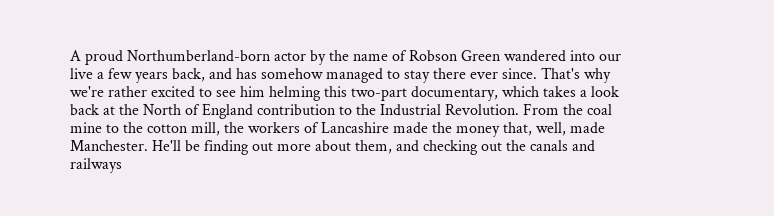A proud Northumberland-born actor by the name of Robson Green wandered into our live a few years back, and has somehow managed to stay there ever since. That's why we're rather excited to see him helming this two-part documentary, which takes a look back at the North of England contribution to the Industrial Revolution. From the coal mine to the cotton mill, the workers of Lancashire made the money that, well, made Manchester. He'll be finding out more about them, and checking out the canals and railways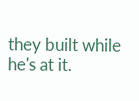they built while he's at it.